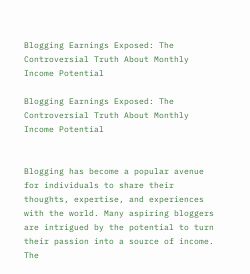Blogging Earnings Exposed: The Controversial Truth About Monthly Income Potential

Blogging Earnings Exposed: The Controversial Truth About Monthly Income Potential


Blogging has become a popular avenue for individuals to share their thoughts, expertise, and experiences with the world. Many aspiring bloggers are intrigued by the potential to turn their passion into a source of income. The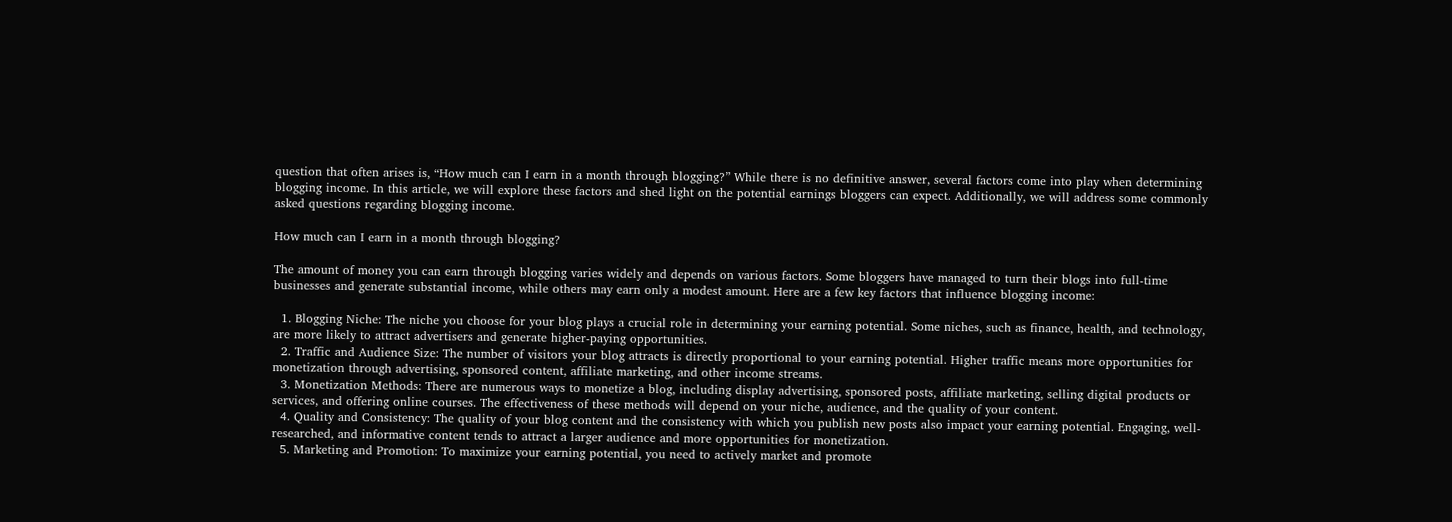question that often arises is, “How much can I earn in a month through blogging?” While there is no definitive answer, several factors come into play when determining blogging income. In this article, we will explore these factors and shed light on the potential earnings bloggers can expect. Additionally, we will address some commonly asked questions regarding blogging income.

How much can I earn in a month through blogging?

The amount of money you can earn through blogging varies widely and depends on various factors. Some bloggers have managed to turn their blogs into full-time businesses and generate substantial income, while others may earn only a modest amount. Here are a few key factors that influence blogging income:

  1. Blogging Niche: The niche you choose for your blog plays a crucial role in determining your earning potential. Some niches, such as finance, health, and technology, are more likely to attract advertisers and generate higher-paying opportunities.
  2. Traffic and Audience Size: The number of visitors your blog attracts is directly proportional to your earning potential. Higher traffic means more opportunities for monetization through advertising, sponsored content, affiliate marketing, and other income streams.
  3. Monetization Methods: There are numerous ways to monetize a blog, including display advertising, sponsored posts, affiliate marketing, selling digital products or services, and offering online courses. The effectiveness of these methods will depend on your niche, audience, and the quality of your content.
  4. Quality and Consistency: The quality of your blog content and the consistency with which you publish new posts also impact your earning potential. Engaging, well-researched, and informative content tends to attract a larger audience and more opportunities for monetization.
  5. Marketing and Promotion: To maximize your earning potential, you need to actively market and promote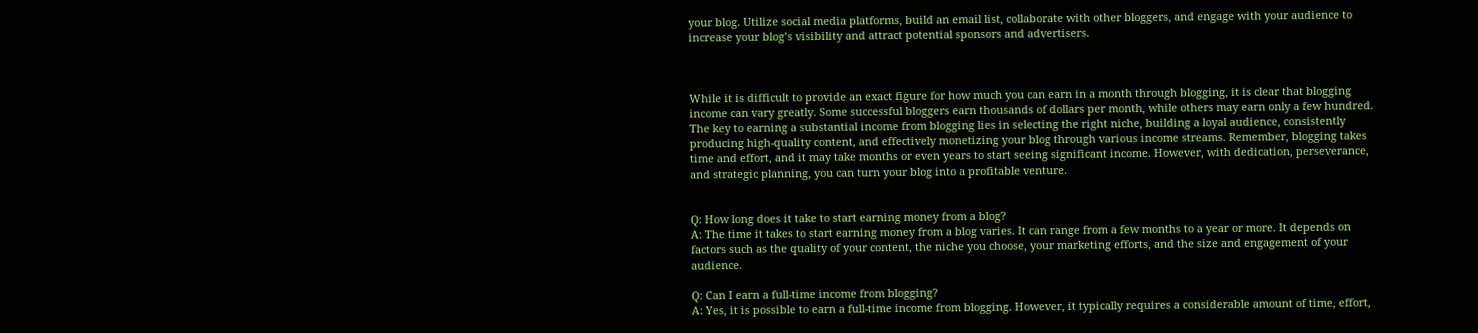your blog. Utilize social media platforms, build an email list, collaborate with other bloggers, and engage with your audience to increase your blog’s visibility and attract potential sponsors and advertisers.



While it is difficult to provide an exact figure for how much you can earn in a month through blogging, it is clear that blogging income can vary greatly. Some successful bloggers earn thousands of dollars per month, while others may earn only a few hundred. The key to earning a substantial income from blogging lies in selecting the right niche, building a loyal audience, consistently producing high-quality content, and effectively monetizing your blog through various income streams. Remember, blogging takes time and effort, and it may take months or even years to start seeing significant income. However, with dedication, perseverance, and strategic planning, you can turn your blog into a profitable venture.


Q: How long does it take to start earning money from a blog?
A: The time it takes to start earning money from a blog varies. It can range from a few months to a year or more. It depends on factors such as the quality of your content, the niche you choose, your marketing efforts, and the size and engagement of your audience.

Q: Can I earn a full-time income from blogging?
A: Yes, it is possible to earn a full-time income from blogging. However, it typically requires a considerable amount of time, effort,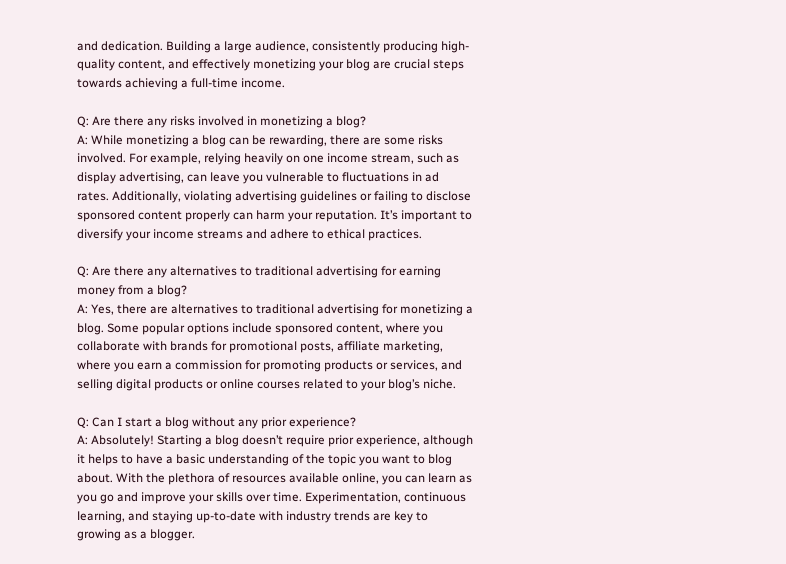and dedication. Building a large audience, consistently producing high-quality content, and effectively monetizing your blog are crucial steps towards achieving a full-time income.

Q: Are there any risks involved in monetizing a blog?
A: While monetizing a blog can be rewarding, there are some risks involved. For example, relying heavily on one income stream, such as display advertising, can leave you vulnerable to fluctuations in ad rates. Additionally, violating advertising guidelines or failing to disclose sponsored content properly can harm your reputation. It’s important to diversify your income streams and adhere to ethical practices.

Q: Are there any alternatives to traditional advertising for earning money from a blog?
A: Yes, there are alternatives to traditional advertising for monetizing a blog. Some popular options include sponsored content, where you collaborate with brands for promotional posts, affiliate marketing, where you earn a commission for promoting products or services, and selling digital products or online courses related to your blog’s niche.

Q: Can I start a blog without any prior experience?
A: Absolutely! Starting a blog doesn’t require prior experience, although it helps to have a basic understanding of the topic you want to blog about. With the plethora of resources available online, you can learn as you go and improve your skills over time. Experimentation, continuous learning, and staying up-to-date with industry trends are key to growing as a blogger.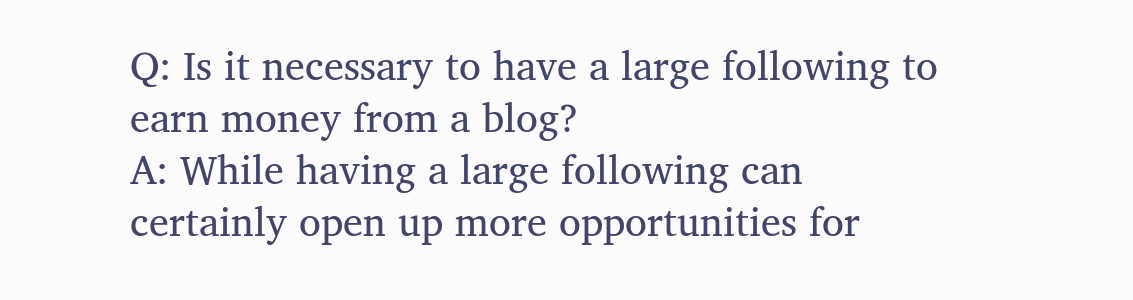Q: Is it necessary to have a large following to earn money from a blog?
A: While having a large following can certainly open up more opportunities for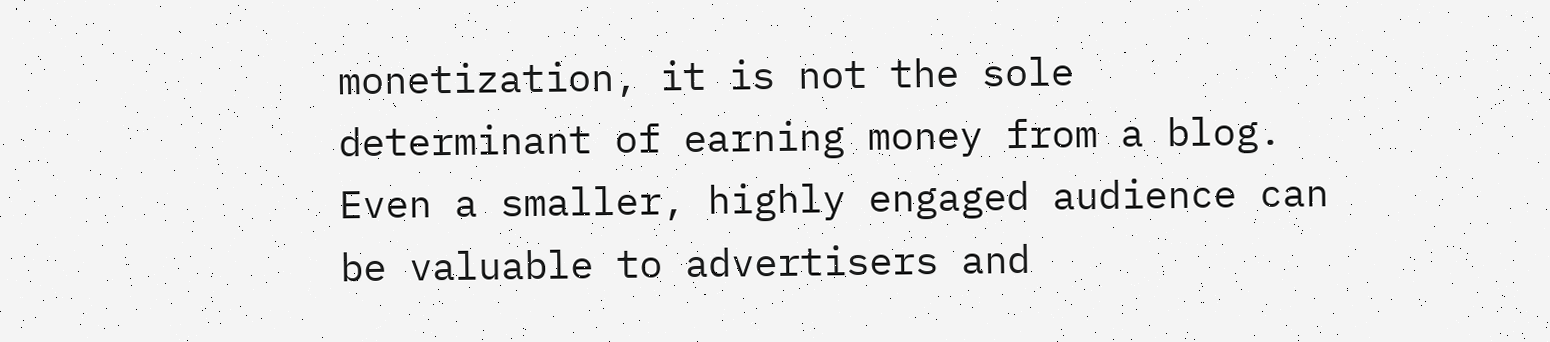monetization, it is not the sole determinant of earning money from a blog. Even a smaller, highly engaged audience can be valuable to advertisers and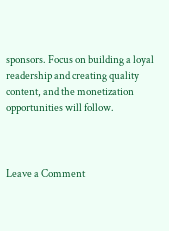sponsors. Focus on building a loyal readership and creating quality content, and the monetization opportunities will follow.



Leave a Comment